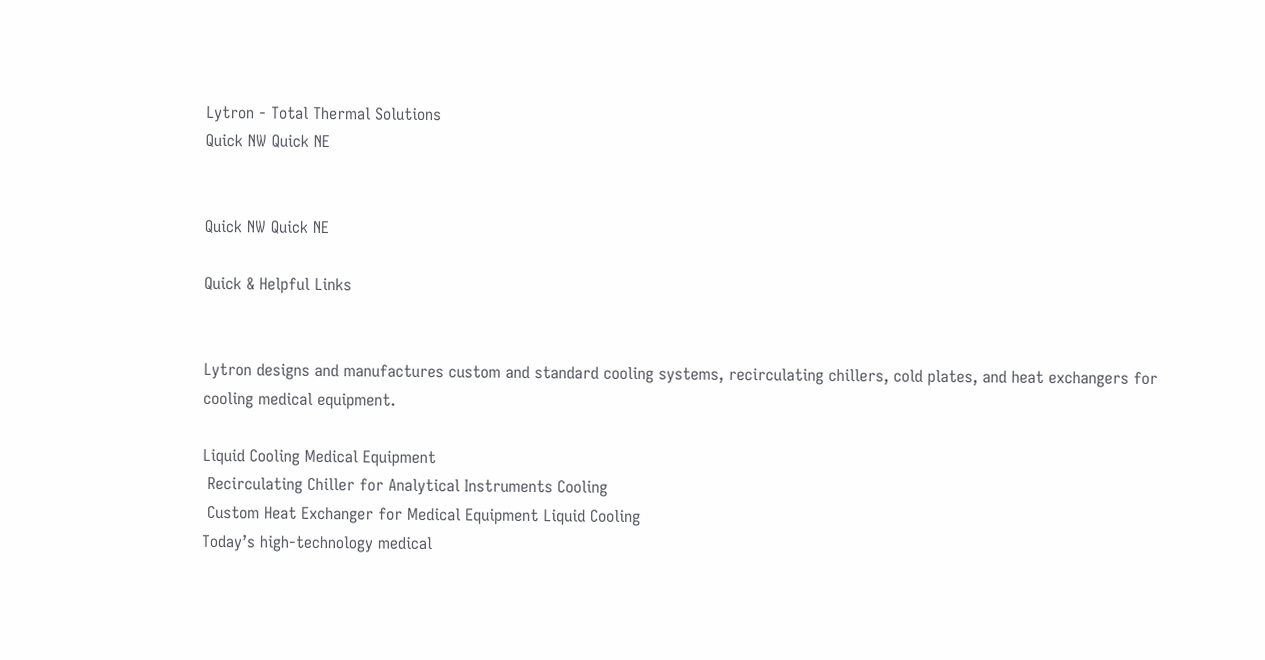Lytron - Total Thermal Solutions
Quick NW Quick NE


Quick NW Quick NE

Quick & Helpful Links


Lytron designs and manufactures custom and standard cooling systems, recirculating chillers, cold plates, and heat exchangers for cooling medical equipment.

Liquid Cooling Medical Equipment
 Recirculating Chiller for Analytical Instruments Cooling
 Custom Heat Exchanger for Medical Equipment Liquid Cooling
Today’s high-technology medical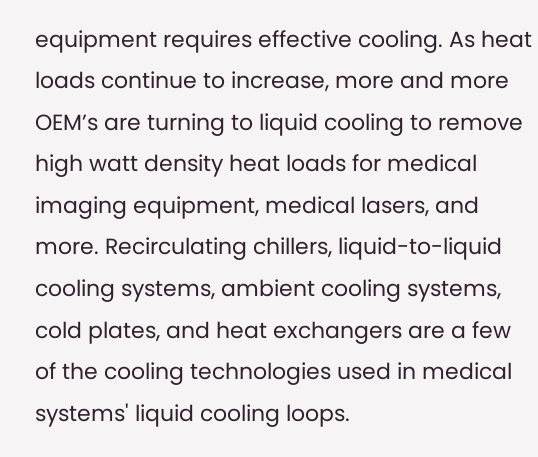equipment requires effective cooling. As heat loads continue to increase, more and more OEM’s are turning to liquid cooling to remove high watt density heat loads for medical imaging equipment, medical lasers, and more. Recirculating chillers, liquid-to-liquid cooling systems, ambient cooling systems, cold plates, and heat exchangers are a few of the cooling technologies used in medical systems' liquid cooling loops.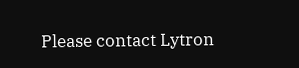Please contact Lytron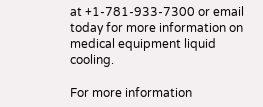at +1-781-933-7300 or email today for more information on medical equipment liquid cooling.

For more information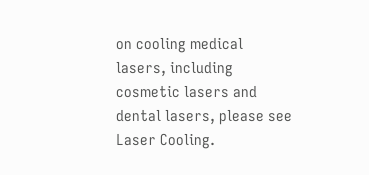on cooling medical lasers, including cosmetic lasers and dental lasers, please see Laser Cooling.